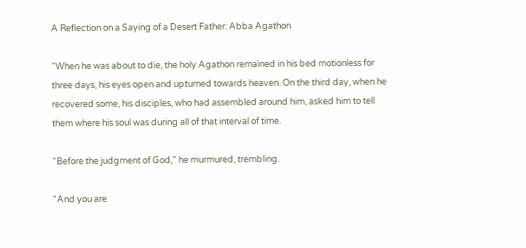A Reflection on a Saying of a Desert Father: Abba Agathon

“When he was about to die, the holy Agathon remained in his bed motionless for three days, his eyes open and upturned towards heaven. On the third day, when he recovered some, his disciples, who had assembled around him, asked him to tell them where his soul was during all of that interval of time.

“Before the judgment of God,” he murmured, trembling.

“And you are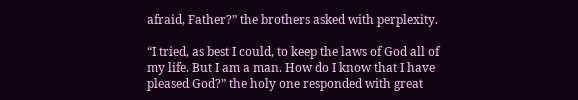afraid, Father?” the brothers asked with perplexity.

“I tried, as best I could, to keep the laws of God all of my life. But I am a man. How do I know that I have pleased God?” the holy one responded with great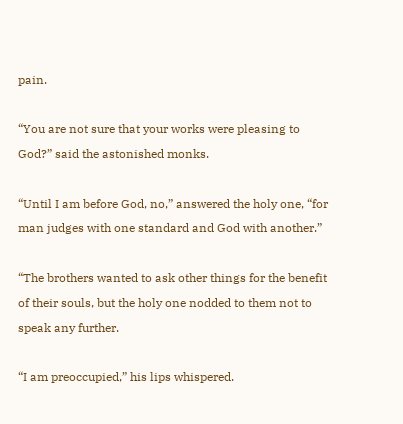pain.

“You are not sure that your works were pleasing to God?” said the astonished monks.

“Until I am before God, no,” answered the holy one, “for man judges with one standard and God with another.”

“The brothers wanted to ask other things for the benefit of their souls, but the holy one nodded to them not to speak any further.

“I am preoccupied,” his lips whispered.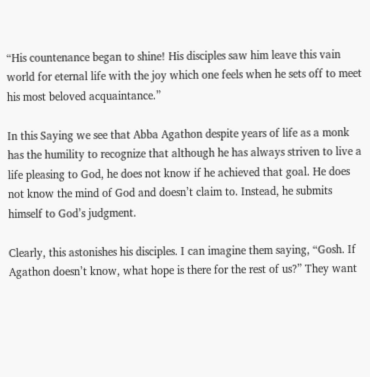“His countenance began to shine! His disciples saw him leave this vain world for eternal life with the joy which one feels when he sets off to meet his most beloved acquaintance.”

In this Saying we see that Abba Agathon despite years of life as a monk has the humility to recognize that although he has always striven to live a life pleasing to God, he does not know if he achieved that goal. He does not know the mind of God and doesn’t claim to. Instead, he submits himself to God’s judgment.

Clearly, this astonishes his disciples. I can imagine them saying, “Gosh. If Agathon doesn’t know, what hope is there for the rest of us?” They want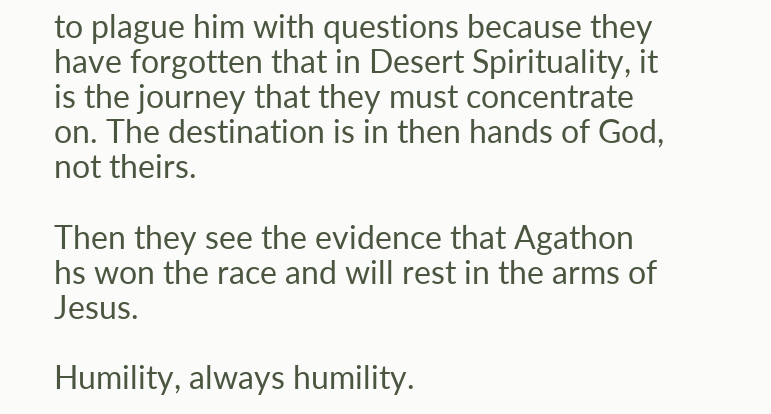to plague him with questions because they have forgotten that in Desert Spirituality, it is the journey that they must concentrate on. The destination is in then hands of God, not theirs.

Then they see the evidence that Agathon hs won the race and will rest in the arms of Jesus.

Humility, always humility.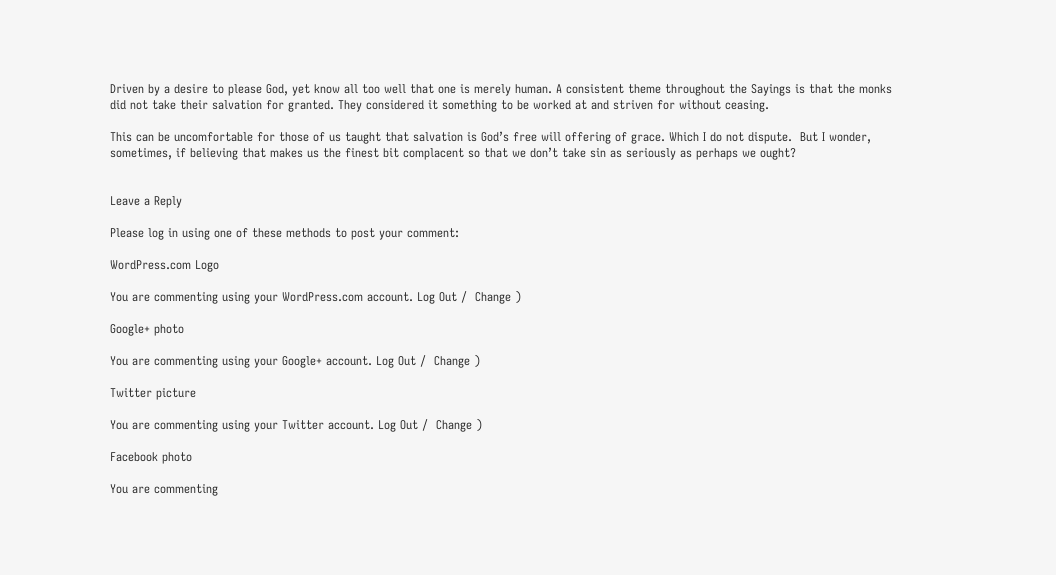Driven by a desire to please God, yet know all too well that one is merely human. A consistent theme throughout the Sayings is that the monks did not take their salvation for granted. They considered it something to be worked at and striven for without ceasing.

This can be uncomfortable for those of us taught that salvation is God’s free will offering of grace. Which I do not dispute.  But I wonder, sometimes, if believing that makes us the finest bit complacent so that we don’t take sin as seriously as perhaps we ought?


Leave a Reply

Please log in using one of these methods to post your comment:

WordPress.com Logo

You are commenting using your WordPress.com account. Log Out /  Change )

Google+ photo

You are commenting using your Google+ account. Log Out /  Change )

Twitter picture

You are commenting using your Twitter account. Log Out /  Change )

Facebook photo

You are commenting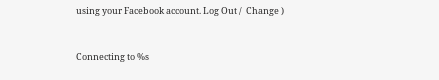using your Facebook account. Log Out /  Change )


Connecting to %s